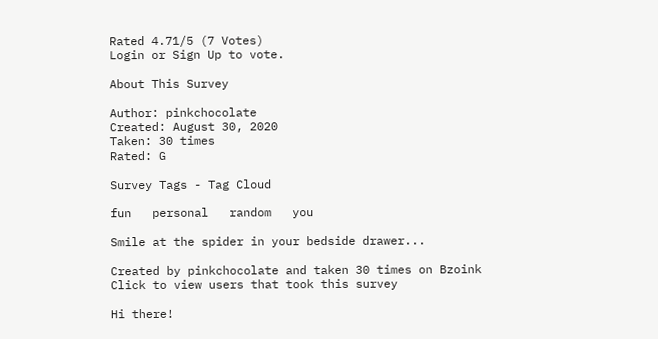Rated 4.71/5 (7 Votes)
Login or Sign Up to vote.

About This Survey

Author: pinkchocolate
Created: August 30, 2020
Taken: 30 times
Rated: G

Survey Tags - Tag Cloud

fun   personal   random   you

Smile at the spider in your bedside drawer...

Created by pinkchocolate and taken 30 times on Bzoink
Click to view users that took this survey

Hi there!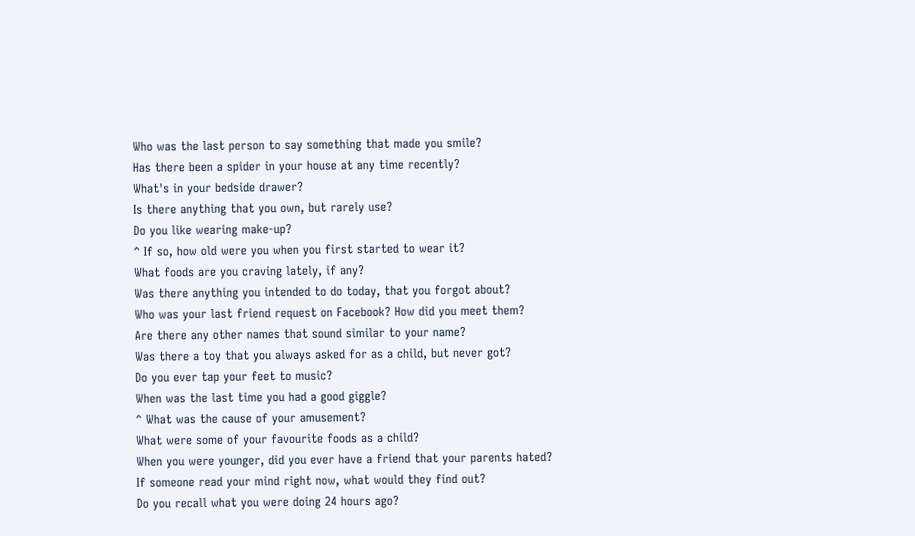Who was the last person to say something that made you smile?
Has there been a spider in your house at any time recently?
What's in your bedside drawer?
Is there anything that you own, but rarely use?
Do you like wearing make-up?
^ If so, how old were you when you first started to wear it?
What foods are you craving lately, if any?
Was there anything you intended to do today, that you forgot about?
Who was your last friend request on Facebook? How did you meet them?
Are there any other names that sound similar to your name?
Was there a toy that you always asked for as a child, but never got?
Do you ever tap your feet to music?
When was the last time you had a good giggle?
^ What was the cause of your amusement?
What were some of your favourite foods as a child?
When you were younger, did you ever have a friend that your parents hated?
If someone read your mind right now, what would they find out?
Do you recall what you were doing 24 hours ago?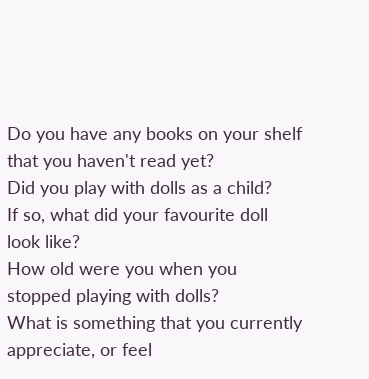Do you have any books on your shelf that you haven't read yet?
Did you play with dolls as a child?
If so, what did your favourite doll look like?
How old were you when you stopped playing with dolls?
What is something that you currently appreciate, or feel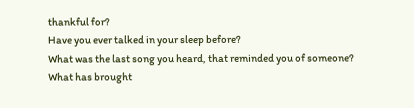thankful for?
Have you ever talked in your sleep before?
What was the last song you heard, that reminded you of someone?
What has brought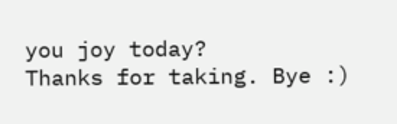you joy today?
Thanks for taking. Bye :)